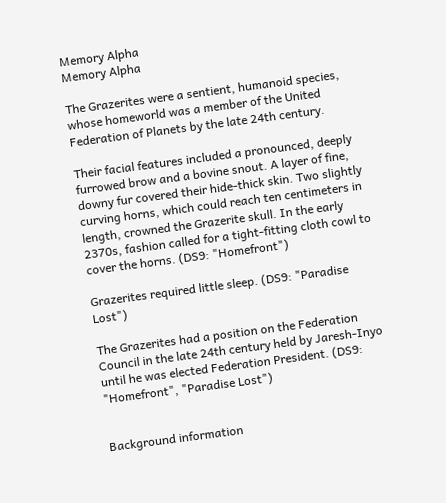Memory Alpha
Memory Alpha

The Grazerites were a sentient, humanoid species, whose homeworld was a member of the United Federation of Planets by the late 24th century.

Their facial features included a pronounced, deeply furrowed brow and a bovine snout. A layer of fine, downy fur covered their hide-thick skin. Two slightly curving horns, which could reach ten centimeters in length, crowned the Grazerite skull. In the early 2370s, fashion called for a tight-fitting cloth cowl to cover the horns. (DS9: "Homefront")

Grazerites required little sleep. (DS9: "Paradise Lost")

The Grazerites had a position on the Federation Council in the late 24th century held by Jaresh-Inyo until he was elected Federation President. (DS9: "Homefront", "Paradise Lost")


Background information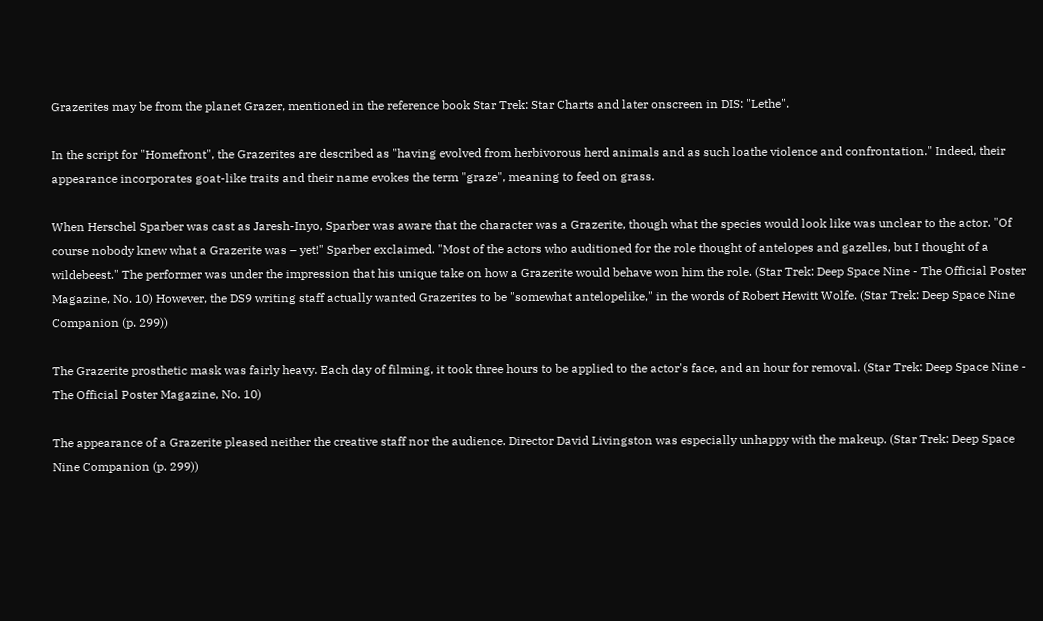Grazerites may be from the planet Grazer, mentioned in the reference book Star Trek: Star Charts and later onscreen in DIS: "Lethe".

In the script for "Homefront", the Grazerites are described as "having evolved from herbivorous herd animals and as such loathe violence and confrontation." Indeed, their appearance incorporates goat-like traits and their name evokes the term "graze", meaning to feed on grass.

When Herschel Sparber was cast as Jaresh-Inyo, Sparber was aware that the character was a Grazerite, though what the species would look like was unclear to the actor. "Of course nobody knew what a Grazerite was – yet!" Sparber exclaimed. "Most of the actors who auditioned for the role thought of antelopes and gazelles, but I thought of a wildebeest." The performer was under the impression that his unique take on how a Grazerite would behave won him the role. (Star Trek: Deep Space Nine - The Official Poster Magazine, No. 10) However, the DS9 writing staff actually wanted Grazerites to be "somewhat antelopelike," in the words of Robert Hewitt Wolfe. (Star Trek: Deep Space Nine Companion (p. 299))

The Grazerite prosthetic mask was fairly heavy. Each day of filming, it took three hours to be applied to the actor's face, and an hour for removal. (Star Trek: Deep Space Nine - The Official Poster Magazine, No. 10)

The appearance of a Grazerite pleased neither the creative staff nor the audience. Director David Livingston was especially unhappy with the makeup. (Star Trek: Deep Space Nine Companion (p. 299))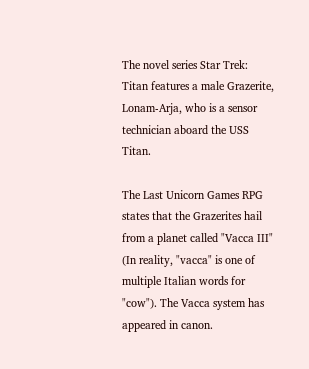The novel series Star Trek: Titan features a male Grazerite, Lonam-Arja, who is a sensor technician aboard the USS Titan.

The Last Unicorn Games RPG states that the Grazerites hail from a planet called "Vacca III" (In reality, "vacca" is one of multiple Italian words for "cow"). The Vacca system has appeared in canon.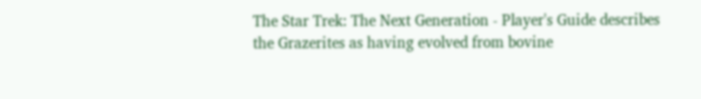The Star Trek: The Next Generation - Player's Guide describes the Grazerites as having evolved from bovine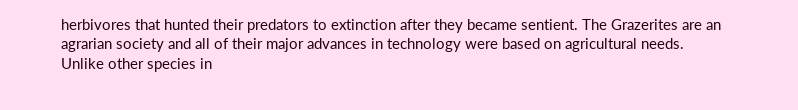herbivores that hunted their predators to extinction after they became sentient. The Grazerites are an agrarian society and all of their major advances in technology were based on agricultural needs. Unlike other species in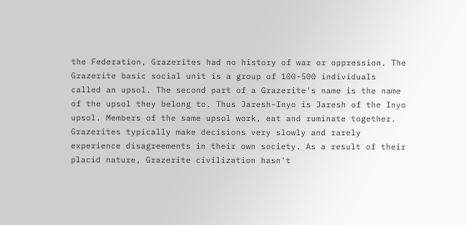the Federation, Grazerites had no history of war or oppression. The Grazerite basic social unit is a group of 100-500 individuals called an upsol. The second part of a Grazerite's name is the name of the upsol they belong to. Thus Jaresh-Inyo is Jaresh of the Inyo upsol. Members of the same upsol work, eat and ruminate together. Grazerites typically make decisions very slowly and rarely experience disagreements in their own society. As a result of their placid nature, Grazerite civilization hasn't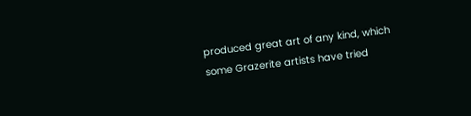produced great art of any kind, which some Grazerite artists have tried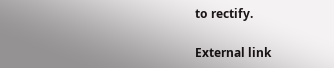to rectify.

External link